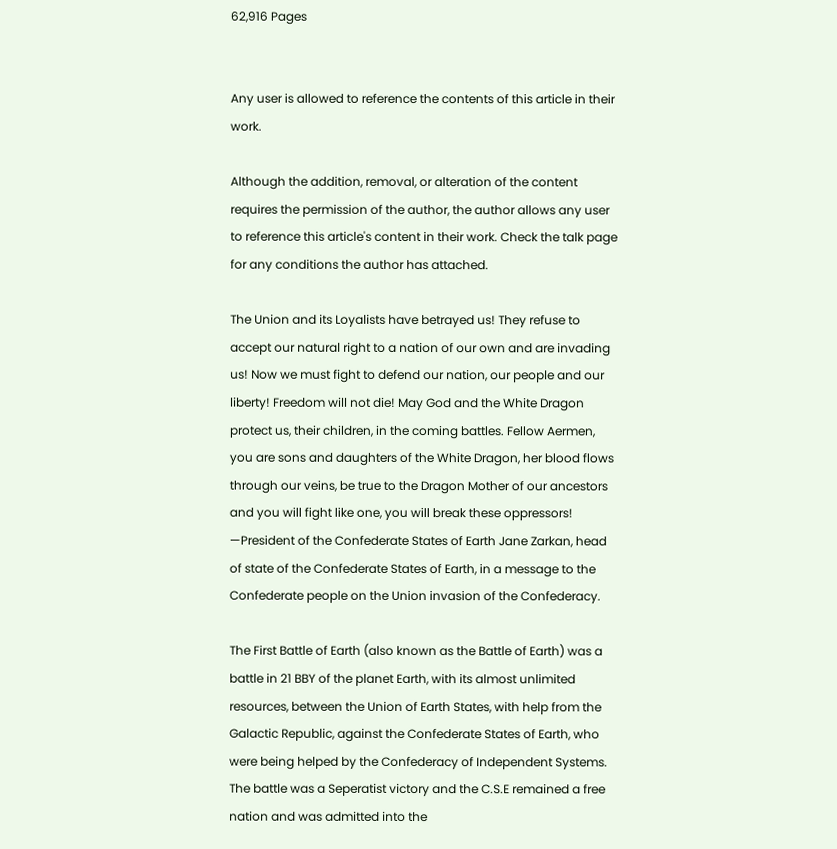62,916 Pages


Any user is allowed to reference the contents of this article in their work.

Although the addition, removal, or alteration of the content requires the permission of the author, the author allows any user to reference this article's content in their work. Check the talk page for any conditions the author has attached.

The Union and its Loyalists have betrayed us! They refuse to accept our natural right to a nation of our own and are invading us! Now we must fight to defend our nation, our people and our liberty! Freedom will not die! May God and the White Dragon protect us, their children, in the coming battles. Fellow Aermen, you are sons and daughters of the White Dragon, her blood flows through our veins, be true to the Dragon Mother of our ancestors and you will fight like one, you will break these oppressors!
—President of the Confederate States of Earth Jane Zarkan, head of state of the Confederate States of Earth, in a message to the Confederate people on the Union invasion of the Confederacy.

The First Battle of Earth (also known as the Battle of Earth) was a battle in 21 BBY of the planet Earth, with its almost unlimited resources, between the Union of Earth States, with help from the Galactic Republic, against the Confederate States of Earth, who were being helped by the Confederacy of Independent Systems. The battle was a Seperatist victory and the C.S.E remained a free nation and was admitted into the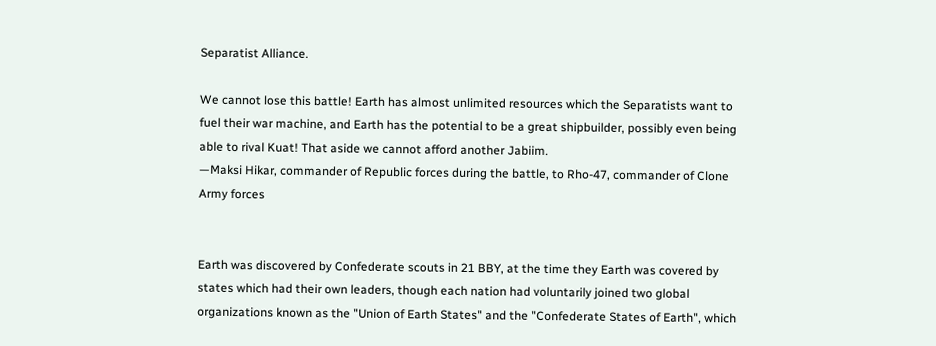Separatist Alliance.

We cannot lose this battle! Earth has almost unlimited resources which the Separatists want to fuel their war machine, and Earth has the potential to be a great shipbuilder, possibly even being able to rival Kuat! That aside we cannot afford another Jabiim.
—Maksi Hikar, commander of Republic forces during the battle, to Rho-47, commander of Clone Army forces


Earth was discovered by Confederate scouts in 21 BBY, at the time they Earth was covered by states which had their own leaders, though each nation had voluntarily joined two global organizations known as the "Union of Earth States" and the "Confederate States of Earth", which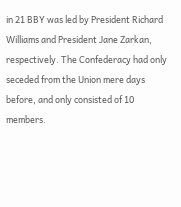in 21 BBY was led by President Richard Williams and President Jane Zarkan, respectively. The Confederacy had only seceded from the Union mere days before, and only consisted of 10 members.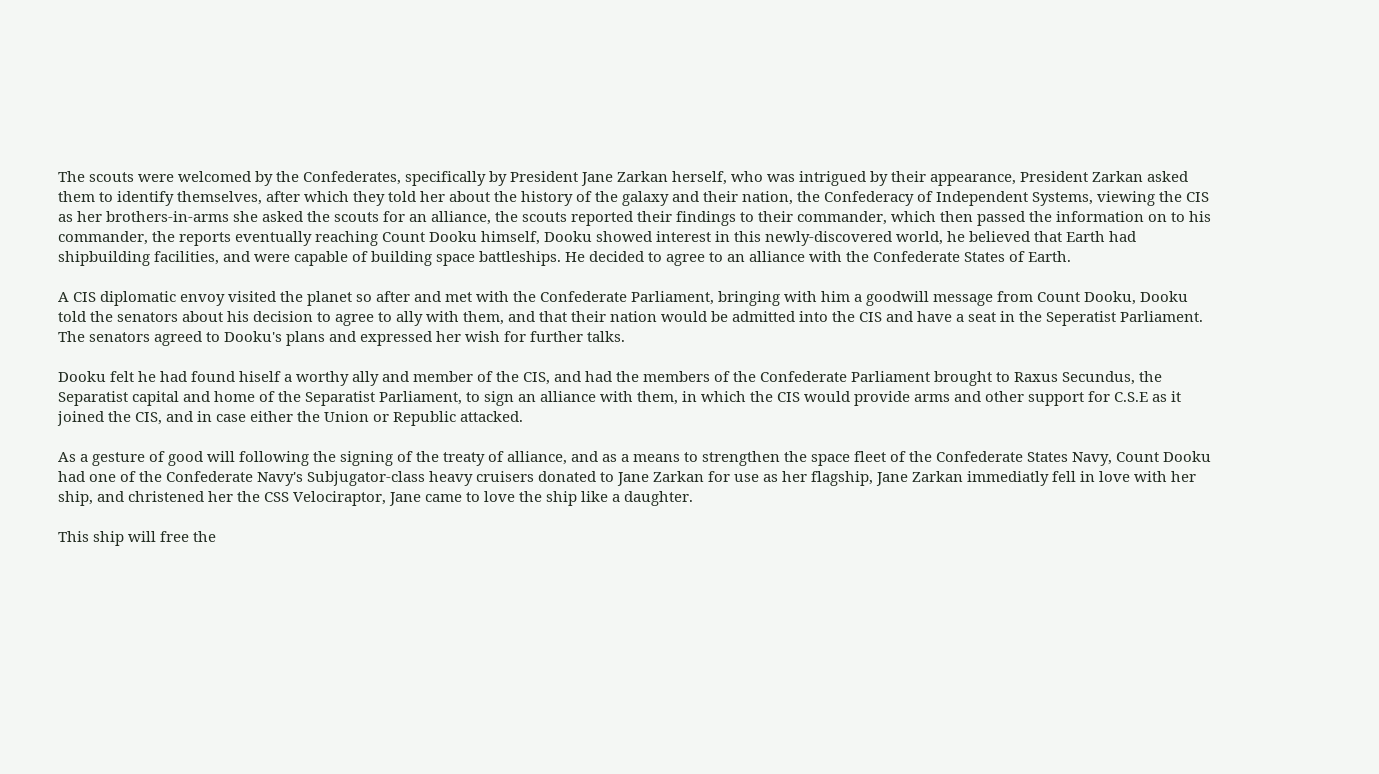The scouts were welcomed by the Confederates, specifically by President Jane Zarkan herself, who was intrigued by their appearance, President Zarkan asked them to identify themselves, after which they told her about the history of the galaxy and their nation, the Confederacy of Independent Systems, viewing the CIS as her brothers-in-arms she asked the scouts for an alliance, the scouts reported their findings to their commander, which then passed the information on to his commander, the reports eventually reaching Count Dooku himself, Dooku showed interest in this newly-discovered world, he believed that Earth had shipbuilding facilities, and were capable of building space battleships. He decided to agree to an alliance with the Confederate States of Earth.

A CIS diplomatic envoy visited the planet so after and met with the Confederate Parliament, bringing with him a goodwill message from Count Dooku, Dooku told the senators about his decision to agree to ally with them, and that their nation would be admitted into the CIS and have a seat in the Seperatist Parliament. The senators agreed to Dooku's plans and expressed her wish for further talks.

Dooku felt he had found hiself a worthy ally and member of the CIS, and had the members of the Confederate Parliament brought to Raxus Secundus, the Separatist capital and home of the Separatist Parliament, to sign an alliance with them, in which the CIS would provide arms and other support for C.S.E as it joined the CIS, and in case either the Union or Republic attacked.

As a gesture of good will following the signing of the treaty of alliance, and as a means to strengthen the space fleet of the Confederate States Navy, Count Dooku had one of the Confederate Navy's Subjugator-class heavy cruisers donated to Jane Zarkan for use as her flagship, Jane Zarkan immediatly fell in love with her ship, and christened her the CSS Velociraptor, Jane came to love the ship like a daughter.

This ship will free the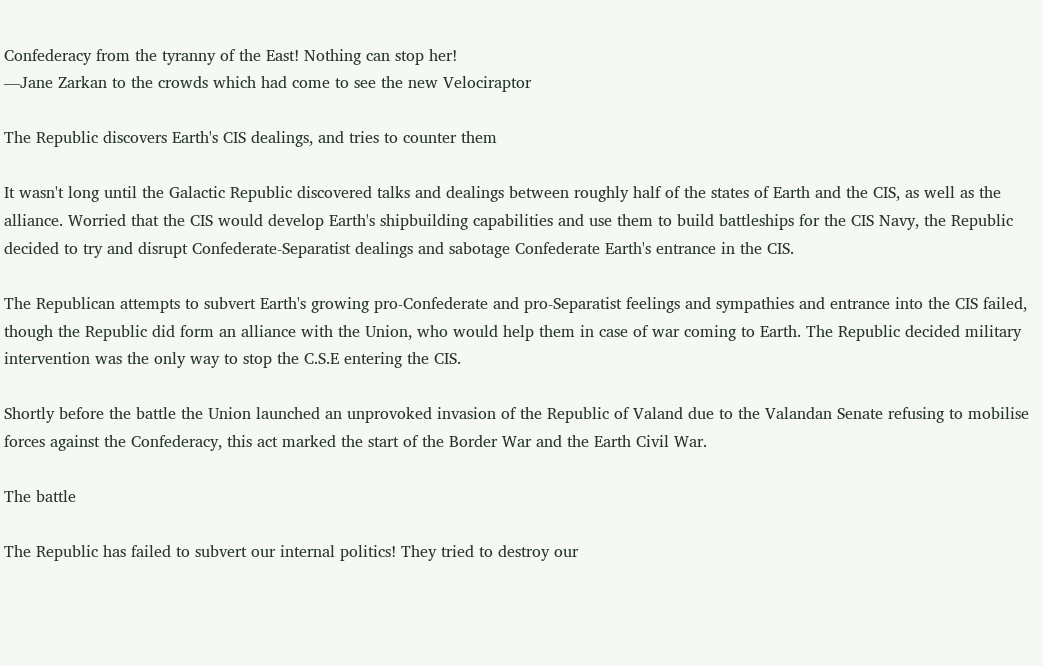Confederacy from the tyranny of the East! Nothing can stop her!
—Jane Zarkan to the crowds which had come to see the new Velociraptor

The Republic discovers Earth's CIS dealings, and tries to counter them

It wasn't long until the Galactic Republic discovered talks and dealings between roughly half of the states of Earth and the CIS, as well as the alliance. Worried that the CIS would develop Earth's shipbuilding capabilities and use them to build battleships for the CIS Navy, the Republic decided to try and disrupt Confederate-Separatist dealings and sabotage Confederate Earth's entrance in the CIS.

The Republican attempts to subvert Earth's growing pro-Confederate and pro-Separatist feelings and sympathies and entrance into the CIS failed, though the Republic did form an alliance with the Union, who would help them in case of war coming to Earth. The Republic decided military intervention was the only way to stop the C.S.E entering the CIS.

Shortly before the battle the Union launched an unprovoked invasion of the Republic of Valand due to the Valandan Senate refusing to mobilise forces against the Confederacy, this act marked the start of the Border War and the Earth Civil War.

The battle

The Republic has failed to subvert our internal politics! They tried to destroy our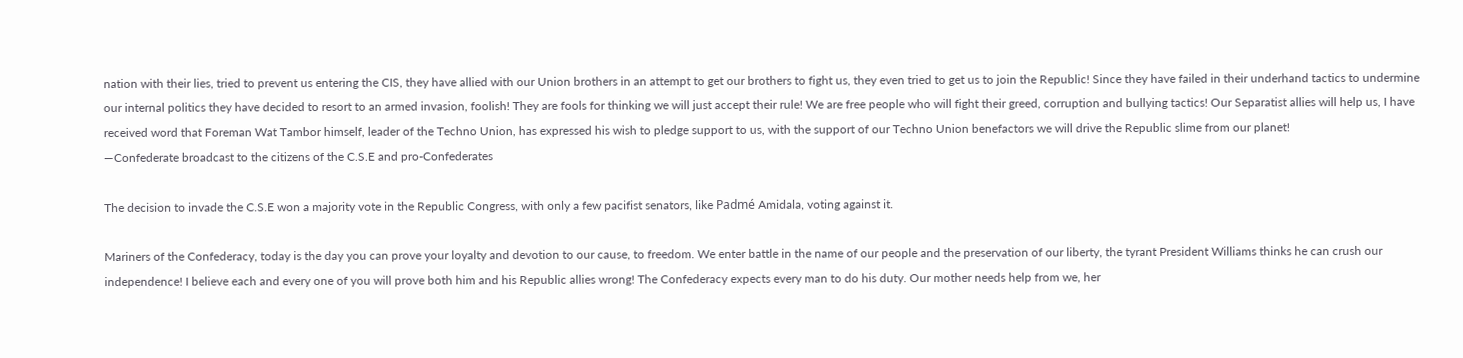nation with their lies, tried to prevent us entering the CIS, they have allied with our Union brothers in an attempt to get our brothers to fight us, they even tried to get us to join the Republic! Since they have failed in their underhand tactics to undermine our internal politics they have decided to resort to an armed invasion, foolish! They are fools for thinking we will just accept their rule! We are free people who will fight their greed, corruption and bullying tactics! Our Separatist allies will help us, I have received word that Foreman Wat Tambor himself, leader of the Techno Union, has expressed his wish to pledge support to us, with the support of our Techno Union benefactors we will drive the Republic slime from our planet!
—Confederate broadcast to the citizens of the C.S.E and pro-Confederates

The decision to invade the C.S.E won a majority vote in the Republic Congress, with only a few pacifist senators, like Padmé Amidala, voting against it.

Mariners of the Confederacy, today is the day you can prove your loyalty and devotion to our cause, to freedom. We enter battle in the name of our people and the preservation of our liberty, the tyrant President Williams thinks he can crush our independence! I believe each and every one of you will prove both him and his Republic allies wrong! The Confederacy expects every man to do his duty. Our mother needs help from we, her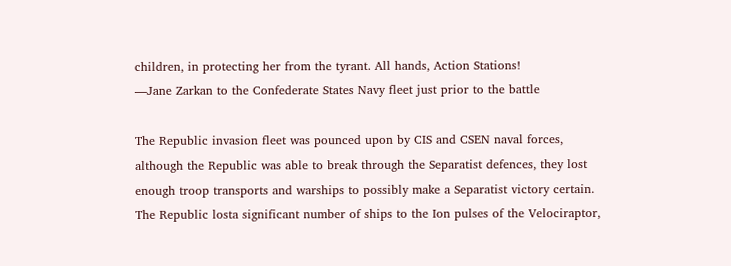children, in protecting her from the tyrant. All hands, Action Stations!
—Jane Zarkan to the Confederate States Navy fleet just prior to the battle

The Republic invasion fleet was pounced upon by CIS and CSEN naval forces, although the Republic was able to break through the Separatist defences, they lost enough troop transports and warships to possibly make a Separatist victory certain. The Republic losta significant number of ships to the Ion pulses of the Velociraptor,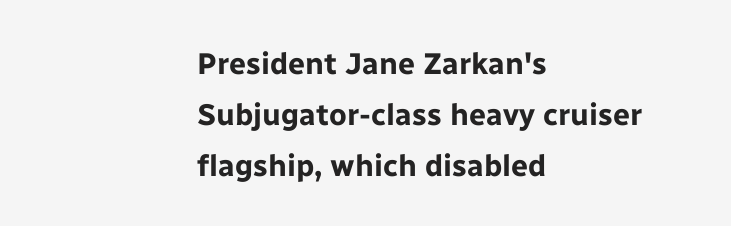President Jane Zarkan's Subjugator-class heavy cruiser flagship, which disabled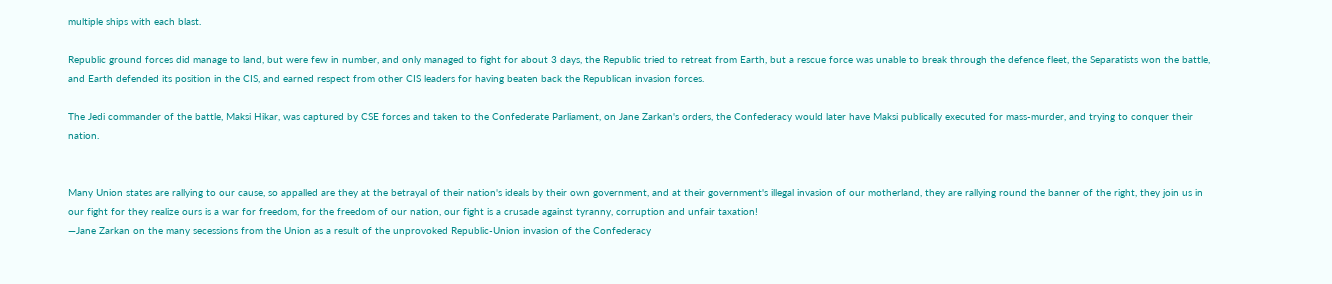multiple ships with each blast.

Republic ground forces did manage to land, but were few in number, and only managed to fight for about 3 days, the Republic tried to retreat from Earth, but a rescue force was unable to break through the defence fleet, the Separatists won the battle, and Earth defended its position in the CIS, and earned respect from other CIS leaders for having beaten back the Republican invasion forces.

The Jedi commander of the battle, Maksi Hikar, was captured by CSE forces and taken to the Confederate Parliament, on Jane Zarkan's orders, the Confederacy would later have Maksi publically executed for mass-murder, and trying to conquer their nation.


Many Union states are rallying to our cause, so appalled are they at the betrayal of their nation's ideals by their own government, and at their government's illegal invasion of our motherland, they are rallying round the banner of the right, they join us in our fight for they realize ours is a war for freedom, for the freedom of our nation, our fight is a crusade against tyranny, corruption and unfair taxation!
—Jane Zarkan on the many secessions from the Union as a result of the unprovoked Republic-Union invasion of the Confederacy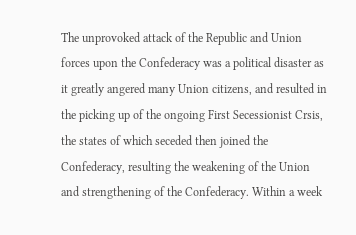The unprovoked attack of the Republic and Union forces upon the Confederacy was a political disaster as it greatly angered many Union citizens, and resulted in the picking up of the ongoing First Secessionist Crsis, the states of which seceded then joined the Confederacy, resulting the weakening of the Union and strengthening of the Confederacy. Within a week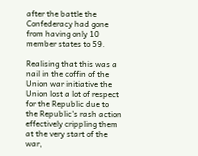after the battle the Confederacy had gone from having only 10 member states to 59.

Realising that this was a nail in the coffin of the Union war initiative the Union lost a lot of respect for the Republic due to the Republic's rash action effectively crippling them at the very start of the war,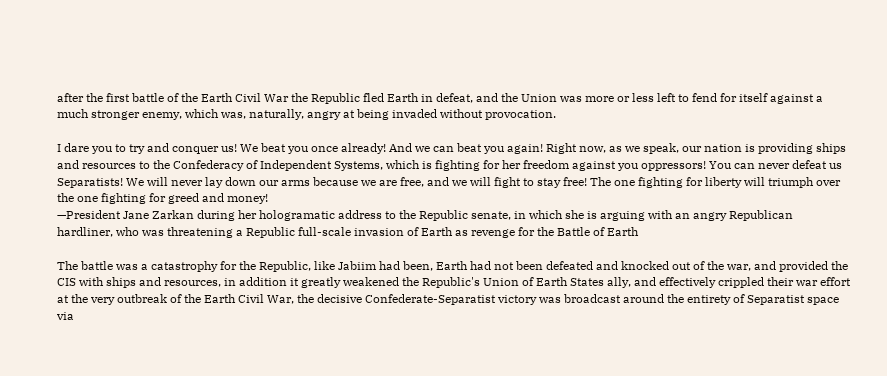after the first battle of the Earth Civil War the Republic fled Earth in defeat, and the Union was more or less left to fend for itself against a much stronger enemy, which was, naturally, angry at being invaded without provocation.

I dare you to try and conquer us! We beat you once already! And we can beat you again! Right now, as we speak, our nation is providing ships and resources to the Confederacy of Independent Systems, which is fighting for her freedom against you oppressors! You can never defeat us Separatists! We will never lay down our arms because we are free, and we will fight to stay free! The one fighting for liberty will triumph over the one fighting for greed and money!
—President Jane Zarkan during her hologramatic address to the Republic senate, in which she is arguing with an angry Republican hardliner, who was threatening a Republic full-scale invasion of Earth as revenge for the Battle of Earth

The battle was a catastrophy for the Republic, like Jabiim had been, Earth had not been defeated and knocked out of the war, and provided the CIS with ships and resources, in addition it greatly weakened the Republic's Union of Earth States ally, and effectively crippled their war effort at the very outbreak of the Earth Civil War, the decisive Confederate-Separatist victory was broadcast around the entirety of Separatist space via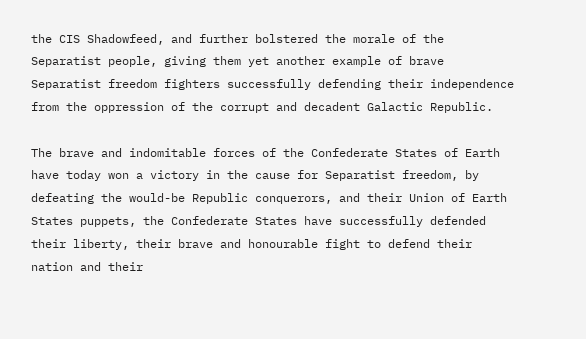the CIS Shadowfeed, and further bolstered the morale of the Separatist people, giving them yet another example of brave Separatist freedom fighters successfully defending their independence from the oppression of the corrupt and decadent Galactic Republic.

The brave and indomitable forces of the Confederate States of Earth have today won a victory in the cause for Separatist freedom, by defeating the would-be Republic conquerors, and their Union of Earth States puppets, the Confederate States have successfully defended their liberty, their brave and honourable fight to defend their nation and their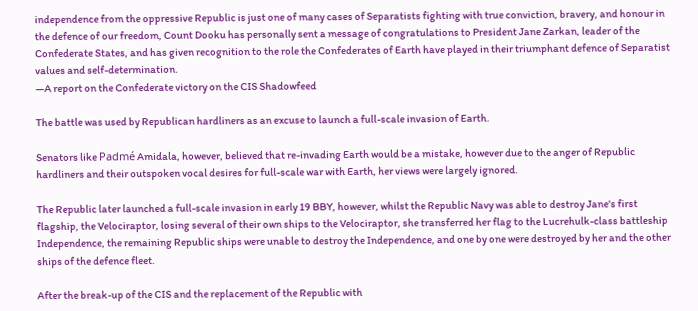independence from the oppressive Republic is just one of many cases of Separatists fighting with true conviction, bravery, and honour in the defence of our freedom, Count Dooku has personally sent a message of congratulations to President Jane Zarkan, leader of the Confederate States, and has given recognition to the role the Confederates of Earth have played in their triumphant defence of Separatist values and self-determination.
—A report on the Confederate victory on the CIS Shadowfeed

The battle was used by Republican hardliners as an excuse to launch a full-scale invasion of Earth.

Senators like Padmé Amidala, however, believed that re-invading Earth would be a mistake, however due to the anger of Republic hardliners and their outspoken vocal desires for full-scale war with Earth, her views were largely ignored.

The Republic later launched a full-scale invasion in early 19 BBY, however, whilst the Republic Navy was able to destroy Jane's first flagship, the Velociraptor, losing several of their own ships to the Velociraptor, she transferred her flag to the Lucrehulk-class battleship Independence, the remaining Republic ships were unable to destroy the Independence, and one by one were destroyed by her and the other ships of the defence fleet.

After the break-up of the CIS and the replacement of the Republic with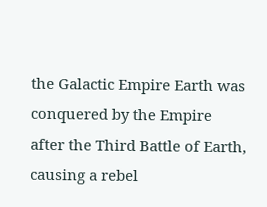the Galactic Empire Earth was conquered by the Empire after the Third Battle of Earth, causing a rebel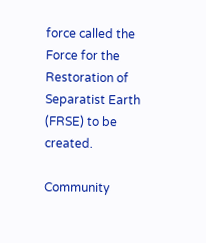force called the Force for the Restoration of Separatist Earth (FRSE) to be created.

Community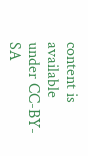content is available under CC-BY-SA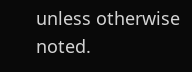unless otherwise noted.